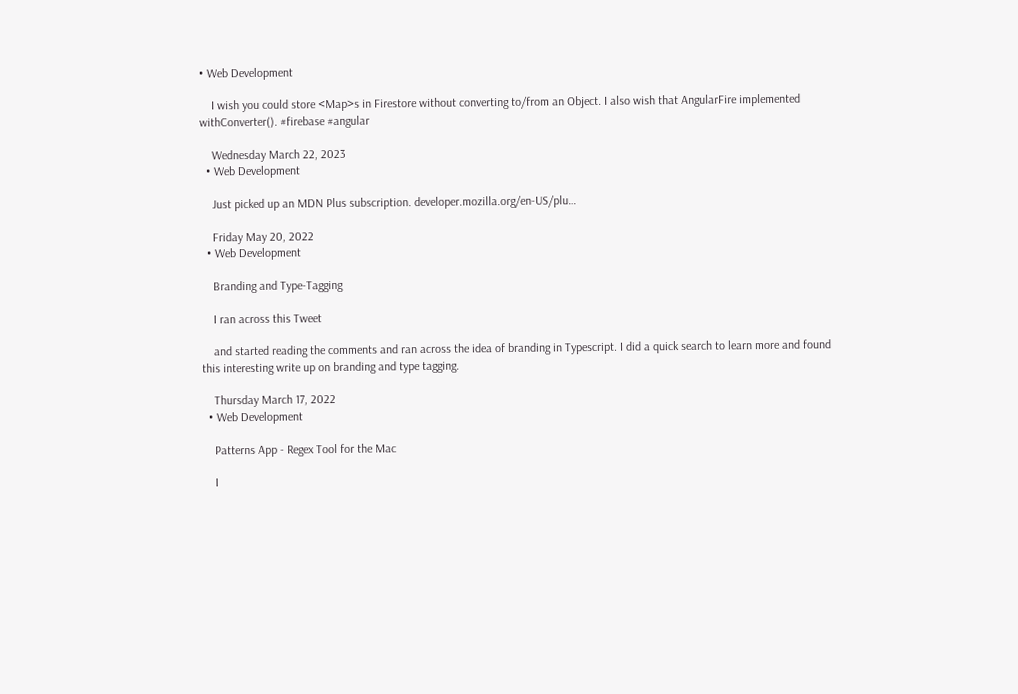• Web Development

    I wish you could store <Map>s in Firestore without converting to/from an Object. I also wish that AngularFire implemented withConverter(). #firebase #angular

    Wednesday March 22, 2023
  • Web Development

    Just picked up an MDN Plus subscription. developer.mozilla.org/en-US/plu…

    Friday May 20, 2022
  • Web Development

    Branding and Type-Tagging

    I ran across this Tweet

    and started reading the comments and ran across the idea of branding in Typescript. I did a quick search to learn more and found this interesting write up on branding and type tagging.

    Thursday March 17, 2022
  • Web Development

    Patterns App - Regex Tool for the Mac

    I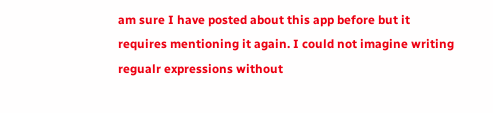am sure I have posted about this app before but it requires mentioning it again. I could not imagine writing regualr expressions without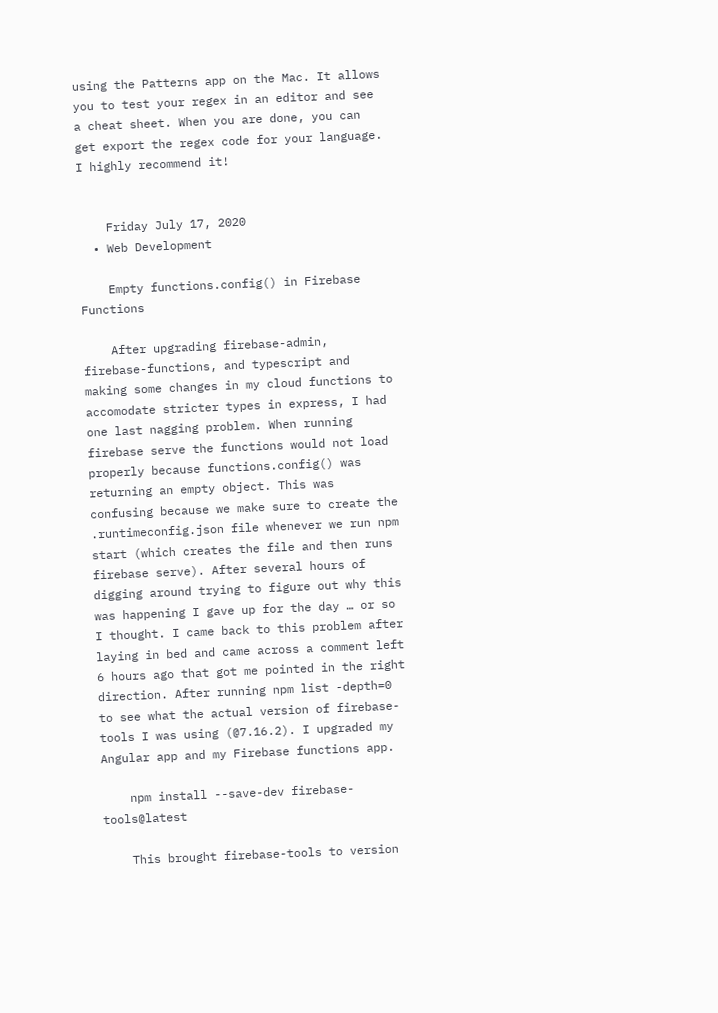using the Patterns app on the Mac. It allows you to test your regex in an editor and see a cheat sheet. When you are done, you can get export the regex code for your language. I highly recommend it!


    Friday July 17, 2020
  • Web Development

    Empty functions.config() in Firebase Functions

    After upgrading firebase-admin, firebase-functions, and typescript and making some changes in my cloud functions to accomodate stricter types in express, I had one last nagging problem. When running firebase serve the functions would not load properly because functions.config() was returning an empty object. This was confusing because we make sure to create the .runtimeconfig.json file whenever we run npm start (which creates the file and then runs firebase serve). After several hours of digging around trying to figure out why this was happening I gave up for the day … or so I thought. I came back to this problem after laying in bed and came across a comment left 6 hours ago that got me pointed in the right direction. After running npm list -depth=0 to see what the actual version of firebase-tools I was using (@7.16.2). I upgraded my Angular app and my Firebase functions app.

    npm install --save-dev firebase-tools@latest

    This brought firebase-tools to version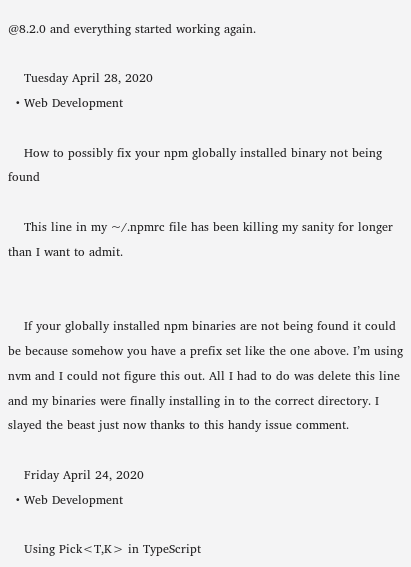@8.2.0 and everything started working again.

    Tuesday April 28, 2020
  • Web Development

    How to possibly fix your npm globally installed binary not being found

    This line in my ~/.npmrc file has been killing my sanity for longer than I want to admit.


    If your globally installed npm binaries are not being found it could be because somehow you have a prefix set like the one above. I’m using nvm and I could not figure this out. All I had to do was delete this line and my binaries were finally installing in to the correct directory. I slayed the beast just now thanks to this handy issue comment.

    Friday April 24, 2020
  • Web Development

    Using Pick<T,K> in TypeScript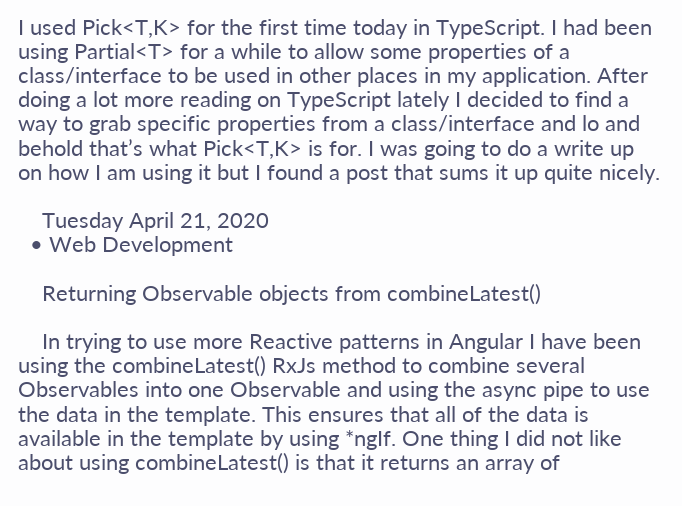I used Pick<T,K> for the first time today in TypeScript. I had been using Partial<T> for a while to allow some properties of a class/interface to be used in other places in my application. After doing a lot more reading on TypeScript lately I decided to find a way to grab specific properties from a class/interface and lo and behold that’s what Pick<T,K> is for. I was going to do a write up on how I am using it but I found a post that sums it up quite nicely.

    Tuesday April 21, 2020
  • Web Development

    Returning Observable objects from combineLatest()

    In trying to use more Reactive patterns in Angular I have been using the combineLatest() RxJs method to combine several Observables into one Observable and using the async pipe to use the data in the template. This ensures that all of the data is available in the template by using *ngIf. One thing I did not like about using combineLatest() is that it returns an array of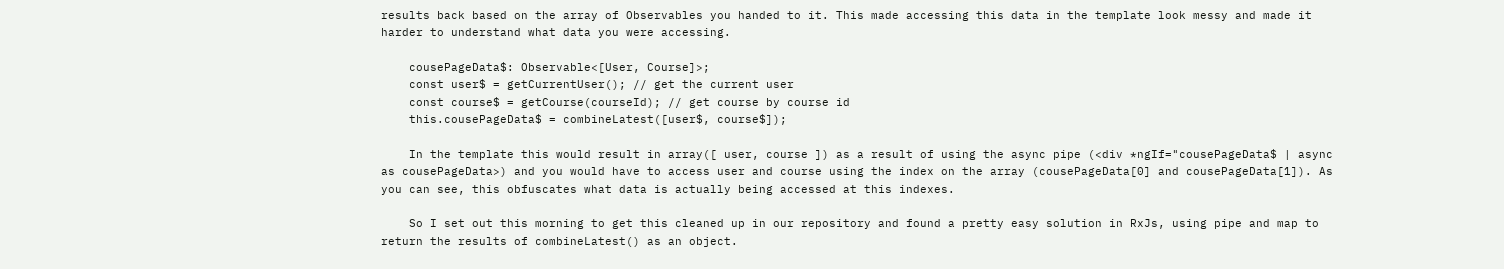results back based on the array of Observables you handed to it. This made accessing this data in the template look messy and made it harder to understand what data you were accessing.

    cousePageData$: Observable<[User, Course]>;
    const user$ = getCurrentUser(); // get the current user
    const course$ = getCourse(courseId); // get course by course id
    this.cousePageData$ = combineLatest([user$, course$]);

    In the template this would result in array([ user, course ]) as a result of using the async pipe (<div *ngIf="cousePageData$ | async as cousePageData>) and you would have to access user and course using the index on the array (cousePageData[0] and cousePageData[1]). As you can see, this obfuscates what data is actually being accessed at this indexes.

    So I set out this morning to get this cleaned up in our repository and found a pretty easy solution in RxJs, using pipe and map to return the results of combineLatest() as an object.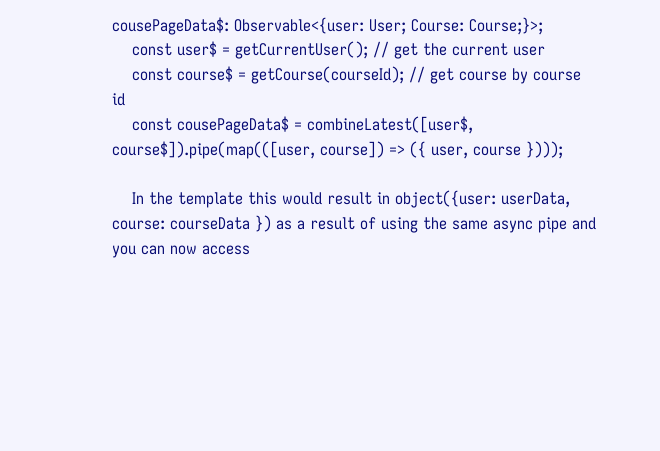cousePageData$: Observable<{user: User; Course: Course;}>;
    const user$ = getCurrentUser(); // get the current user
    const course$ = getCourse(courseId); // get course by course id
    const cousePageData$ = combineLatest([user$, course$]).pipe(map(([user, course]) => ({ user, course })));

    In the template this would result in object({user: userData, course: courseData }) as a result of using the same async pipe and you can now access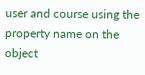user and course using the property name on the object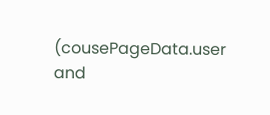(cousePageData.user and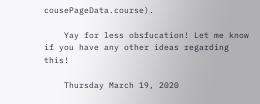cousePageData.course).

    Yay for less obsfucation! Let me know if you have any other ideas regarding this!

    Thursday March 19, 2020